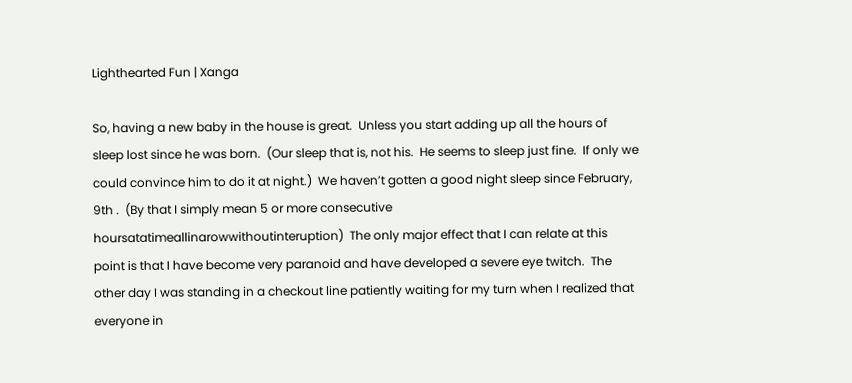Lighthearted Fun | Xanga

So, having a new baby in the house is great.  Unless you start adding up all the hours of sleep lost since he was born.  (Our sleep that is, not his.  He seems to sleep just fine.  If only we could convince him to do it at night.)  We haven’t gotten a good night sleep since February, 9th .  (By that I simply mean 5 or more consecutive hoursatatimeallinarowwithoutinteruption)  The only major effect that I can relate at this point is that I have become very paranoid and have developed a severe eye twitch.  The other day I was standing in a checkout line patiently waiting for my turn when I realized that everyone in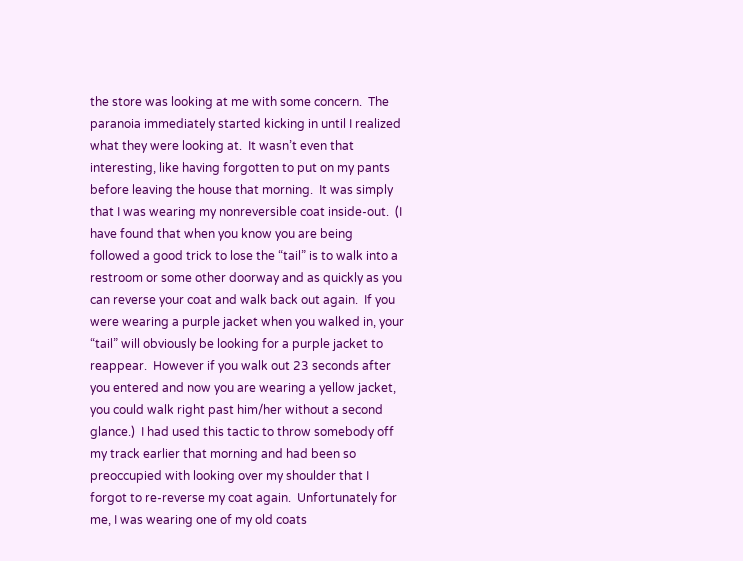the store was looking at me with some concern.  The paranoia immediately started kicking in until I realized what they were looking at.  It wasn’t even that interesting, like having forgotten to put on my pants before leaving the house that morning.  It was simply that I was wearing my nonreversible coat inside-out.  (I have found that when you know you are being followed a good trick to lose the “tail” is to walk into a restroom or some other doorway and as quickly as you can reverse your coat and walk back out again.  If you were wearing a purple jacket when you walked in, your “tail” will obviously be looking for a purple jacket to reappear.  However if you walk out 23 seconds after you entered and now you are wearing a yellow jacket, you could walk right past him/her without a second glance.)  I had used this tactic to throw somebody off my track earlier that morning and had been so preoccupied with looking over my shoulder that I forgot to re-reverse my coat again.  Unfortunately for me, I was wearing one of my old coats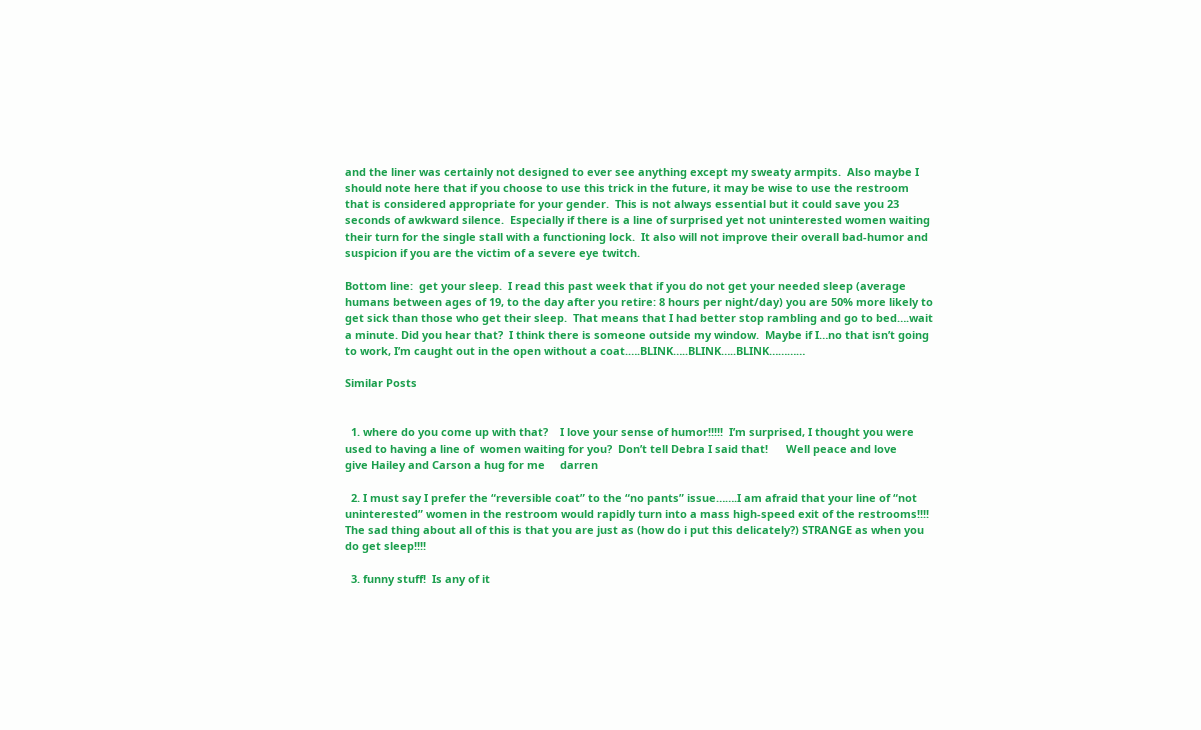and the liner was certainly not designed to ever see anything except my sweaty armpits.  Also maybe I should note here that if you choose to use this trick in the future, it may be wise to use the restroom that is considered appropriate for your gender.  This is not always essential but it could save you 23 seconds of awkward silence.  Especially if there is a line of surprised yet not uninterested women waiting their turn for the single stall with a functioning lock.  It also will not improve their overall bad-humor and suspicion if you are the victim of a severe eye twitch.

Bottom line:  get your sleep.  I read this past week that if you do not get your needed sleep (average humans between ages of 19, to the day after you retire: 8 hours per night/day) you are 50% more likely to get sick than those who get their sleep.  That means that I had better stop rambling and go to bed….wait a minute. Did you hear that?  I think there is someone outside my window.  Maybe if I…no that isn’t going to work, I’m caught out in the open without a coat.….BLINK…..BLINK…..BLINK…………

Similar Posts


  1. where do you come up with that?    I love your sense of humor!!!!!  I’m surprised, I thought you were used to having a line of  women waiting for you?  Don’t tell Debra I said that!      Well peace and love     give Hailey and Carson a hug for me     darren

  2. I must say I prefer the “reversible coat” to the “no pants” issue…….I am afraid that your line of “not uninterested” women in the restroom would rapidly turn into a mass high-speed exit of the restrooms!!!!  The sad thing about all of this is that you are just as (how do i put this delicately?) STRANGE as when you do get sleep!!!!

  3. funny stuff!  Is any of it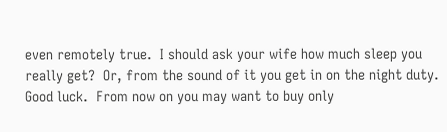even remotely true.  I should ask your wife how much sleep you really get?  Or, from the sound of it you get in on the night duty. Good luck.  From now on you may want to buy only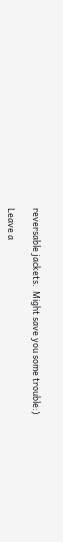reversable jackets.  Might save you some trouble:)

Leave a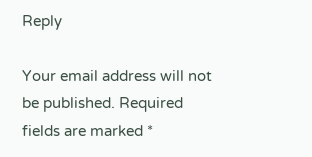Reply

Your email address will not be published. Required fields are marked *